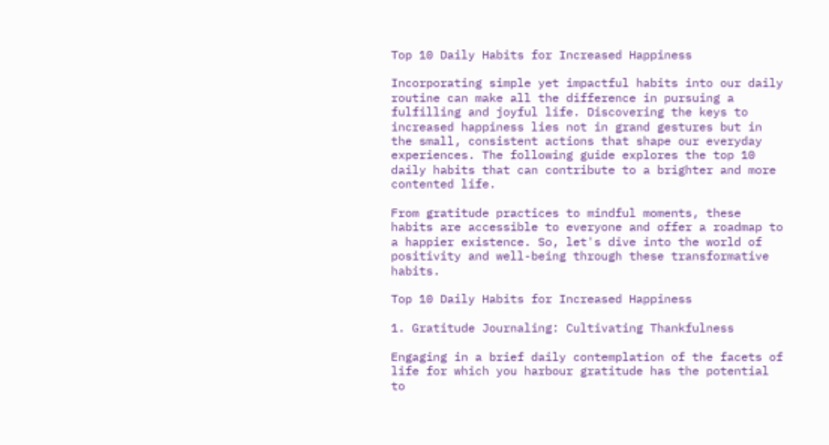Top 10 Daily Habits for Increased Happiness

Incorporating simple yet impactful habits into our daily routine can make all the difference in pursuing a fulfilling and joyful life. Discovering the keys to increased happiness lies not in grand gestures but in the small, consistent actions that shape our everyday experiences. The following guide explores the top 10 daily habits that can contribute to a brighter and more contented life.

From gratitude practices to mindful moments, these habits are accessible to everyone and offer a roadmap to a happier existence. So, let's dive into the world of positivity and well-being through these transformative habits.

Top 10 Daily Habits for Increased Happiness

1. Gratitude Journaling: Cultivating Thankfulness

Engaging in a brief daily contemplation of the facets of life for which you harbour gratitude has the potential to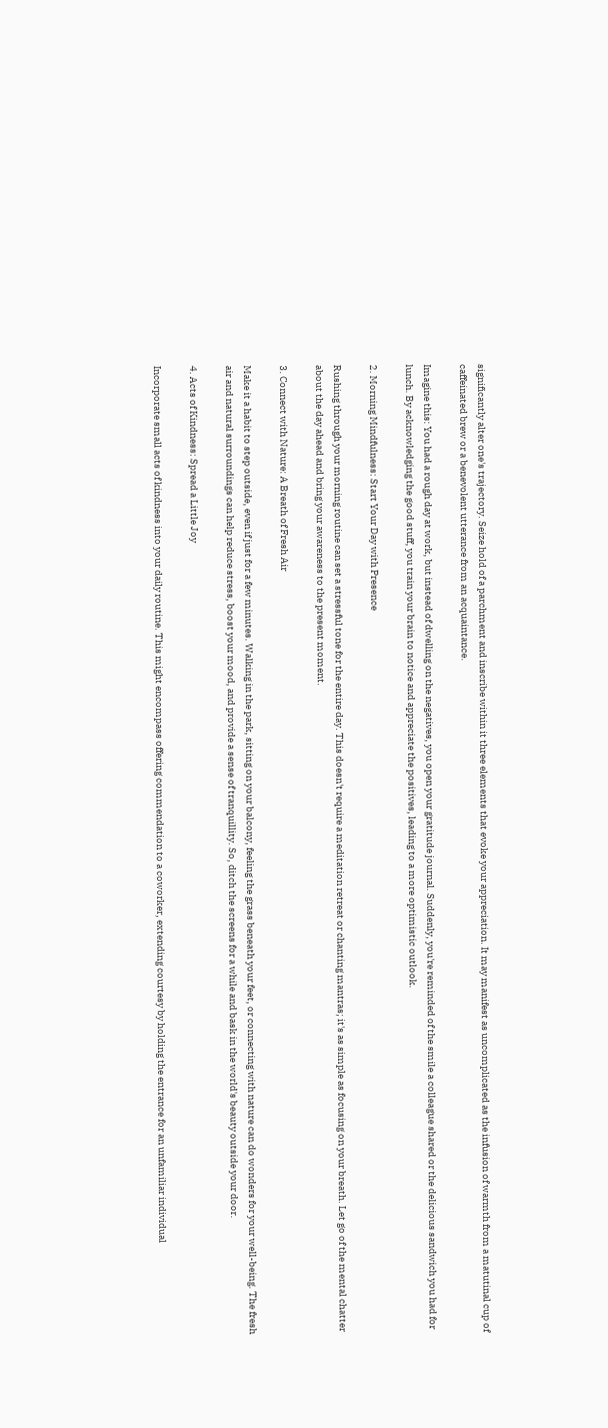significantly alter one's trajectory. Seize hold of a parchment and inscribe within it three elements that evoke your appreciation. It may manifest as uncomplicated as the infusion of warmth from a matutinal cup of caffeinated brew or a benevolent utterance from an acquaintance.

Imagine this: You had a rough day at work, but instead of dwelling on the negatives, you open your gratitude journal. Suddenly, you're reminded of the smile a colleague shared or the delicious sandwich you had for lunch. By acknowledging the good stuff, you train your brain to notice and appreciate the positives, leading to a more optimistic outlook.

2. Morning Mindfulness: Start Your Day with Presence

Rushing through your morning routine can set a stressful tone for the entire day. This doesn't require a meditation retreat or chanting mantras; it's as simple as focusing on your breath. Let go of the mental chatter about the day ahead and bring your awareness to the present moment.

3. Connect with Nature: A Breath of Fresh Air

Make it a habit to step outside, even if just for a few minutes. Walking in the park, sitting on your balcony, feeling the grass beneath your feet, or connecting with nature can do wonders for your well-being. The fresh air and natural surroundings can help reduce stress, boost your mood, and provide a sense of tranquillity. So, ditch the screens for a while and bask in the world's beauty outside your door.

4. Acts of Kindness: Spread a Little Joy

Incorporate small acts of kindness into your daily routine. This might encompass offering commendation to a coworker, extending courtesy by holding the entrance for an unfamiliar individual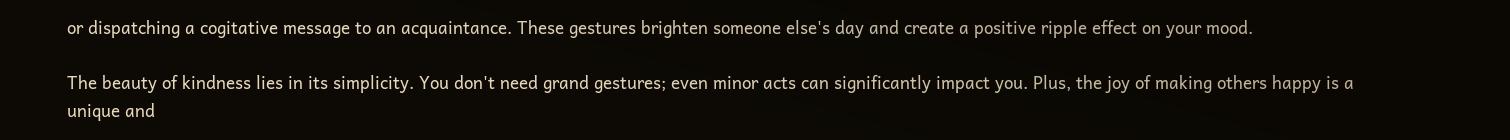or dispatching a cogitative message to an acquaintance. These gestures brighten someone else's day and create a positive ripple effect on your mood.

The beauty of kindness lies in its simplicity. You don't need grand gestures; even minor acts can significantly impact you. Plus, the joy of making others happy is a unique and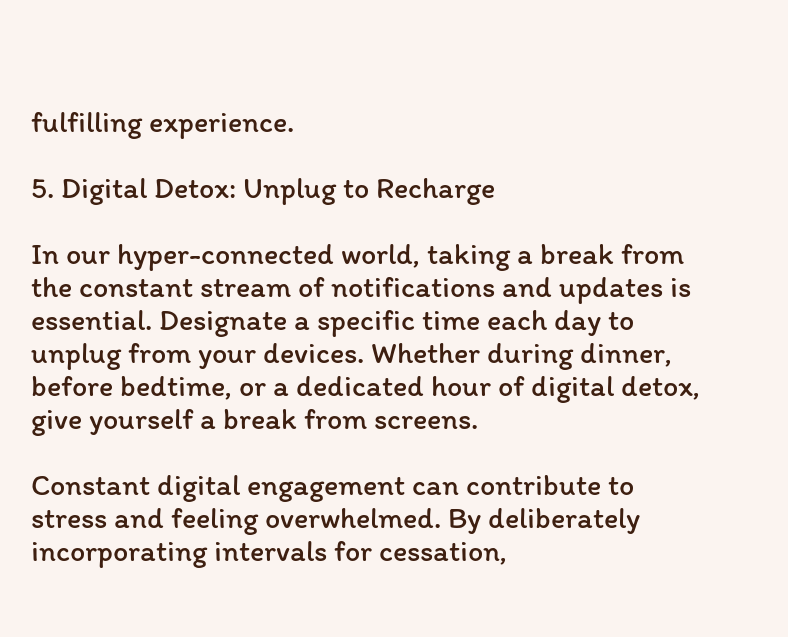fulfilling experience.

5. Digital Detox: Unplug to Recharge

In our hyper-connected world, taking a break from the constant stream of notifications and updates is essential. Designate a specific time each day to unplug from your devices. Whether during dinner, before bedtime, or a dedicated hour of digital detox, give yourself a break from screens.

Constant digital engagement can contribute to stress and feeling overwhelmed. By deliberately incorporating intervals for cessation,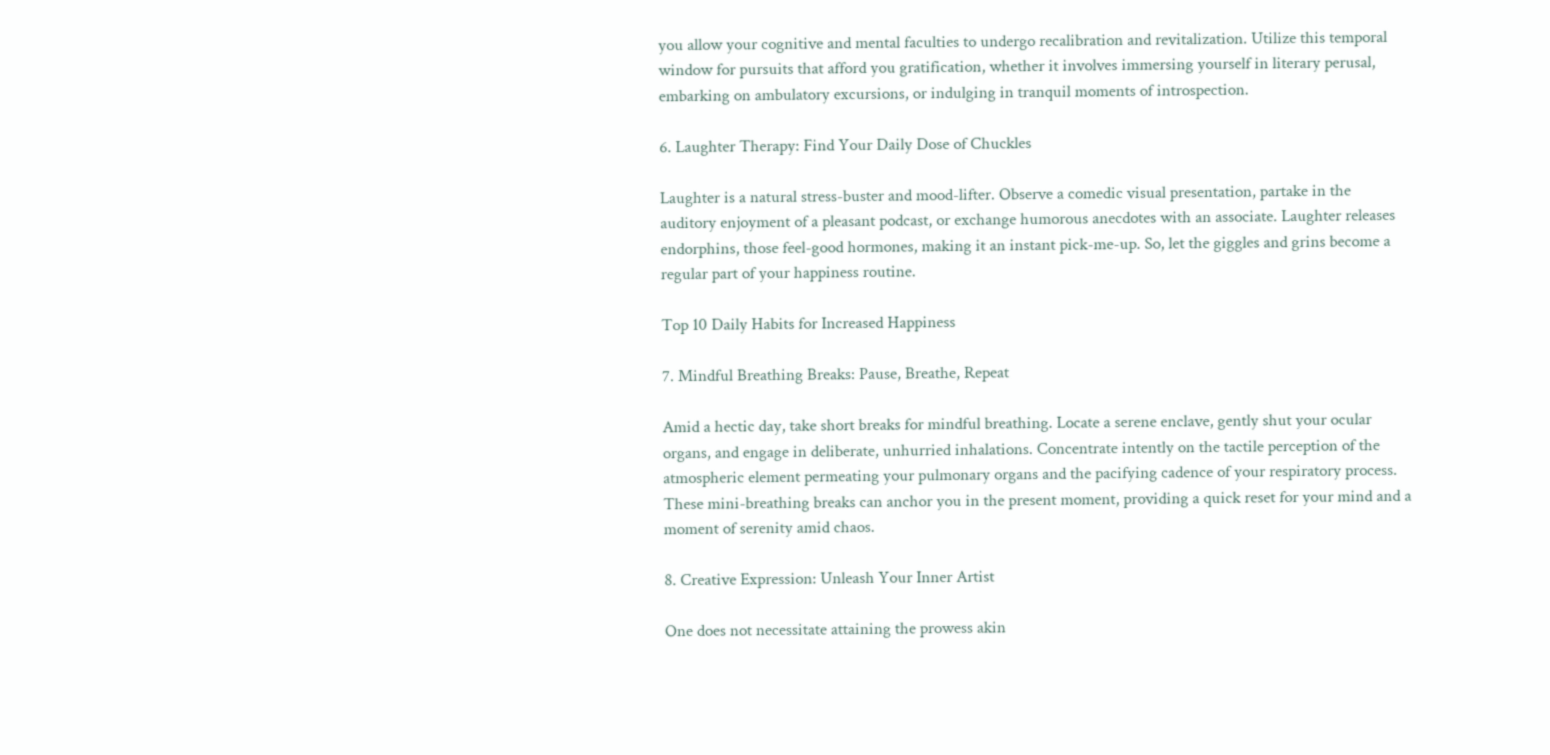you allow your cognitive and mental faculties to undergo recalibration and revitalization. Utilize this temporal window for pursuits that afford you gratification, whether it involves immersing yourself in literary perusal, embarking on ambulatory excursions, or indulging in tranquil moments of introspection.

6. Laughter Therapy: Find Your Daily Dose of Chuckles

Laughter is a natural stress-buster and mood-lifter. Observe a comedic visual presentation, partake in the auditory enjoyment of a pleasant podcast, or exchange humorous anecdotes with an associate. Laughter releases endorphins, those feel-good hormones, making it an instant pick-me-up. So, let the giggles and grins become a regular part of your happiness routine.

Top 10 Daily Habits for Increased Happiness

7. Mindful Breathing Breaks: Pause, Breathe, Repeat

Amid a hectic day, take short breaks for mindful breathing. Locate a serene enclave, gently shut your ocular organs, and engage in deliberate, unhurried inhalations. Concentrate intently on the tactile perception of the atmospheric element permeating your pulmonary organs and the pacifying cadence of your respiratory process. These mini-breathing breaks can anchor you in the present moment, providing a quick reset for your mind and a moment of serenity amid chaos.

8. Creative Expression: Unleash Your Inner Artist

One does not necessitate attaining the prowess akin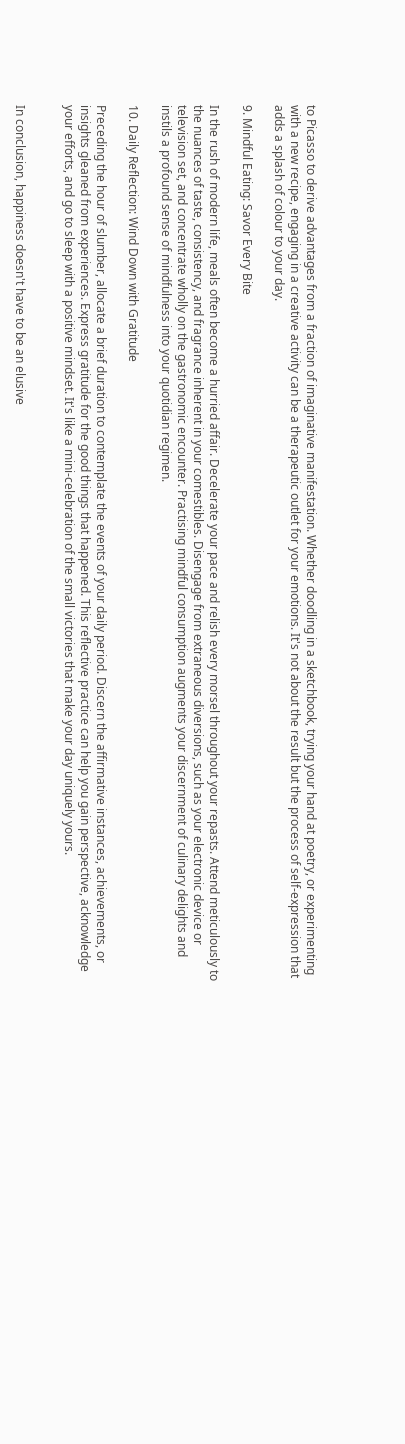to Picasso to derive advantages from a fraction of imaginative manifestation. Whether doodling in a sketchbook, trying your hand at poetry, or experimenting with a new recipe, engaging in a creative activity can be a therapeutic outlet for your emotions. It's not about the result but the process of self-expression that adds a splash of colour to your day.

9. Mindful Eating: Savor Every Bite

In the rush of modern life, meals often become a hurried affair. Decelerate your pace and relish every morsel throughout your repasts. Attend meticulously to the nuances of taste, consistency, and fragrance inherent in your comestibles. Disengage from extraneous diversions, such as your electronic device or television set, and concentrate wholly on the gastronomic encounter. Practising mindful consumption augments your discernment of culinary delights and instils a profound sense of mindfulness into your quotidian regimen.

10. Daily Reflection: Wind Down with Gratitude

Preceding the hour of slumber, allocate a brief duration to contemplate the events of your daily period. Discern the affirmative instances, achievements, or insights gleaned from experiences. Express gratitude for the good things that happened. This reflective practice can help you gain perspective, acknowledge your efforts, and go to sleep with a positive mindset. It's like a mini-celebration of the small victories that make your day uniquely yours.


In conclusion, happiness doesn't have to be an elusive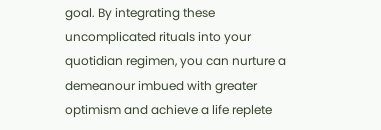goal. By integrating these uncomplicated rituals into your quotidian regimen, you can nurture a demeanour imbued with greater optimism and achieve a life replete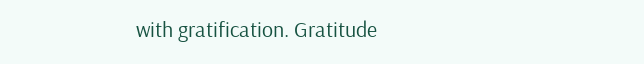with gratification. Gratitude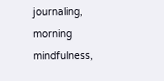journaling, morning mindfulness,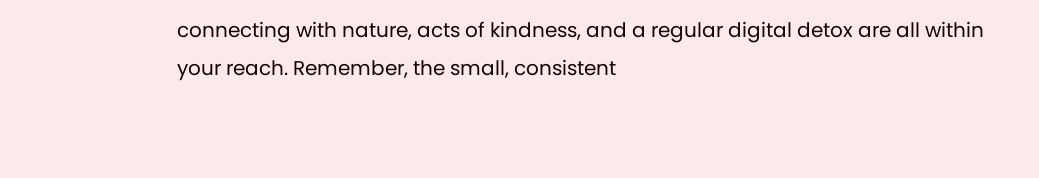connecting with nature, acts of kindness, and a regular digital detox are all within your reach. Remember, the small, consistent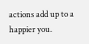actions add up to a happier you.